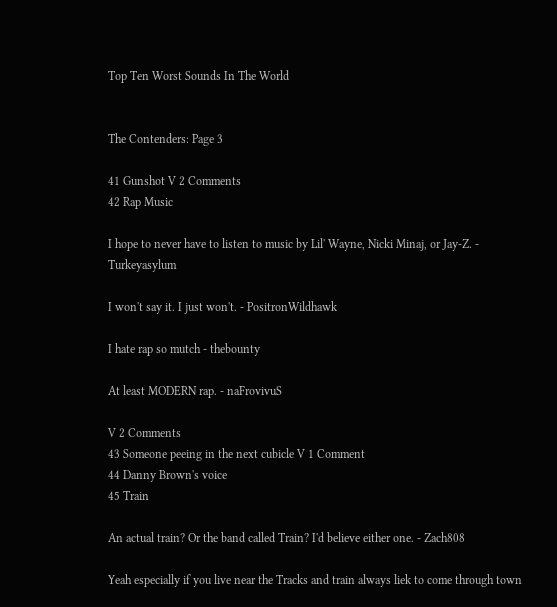Top Ten Worst Sounds In The World


The Contenders: Page 3

41 Gunshot V 2 Comments
42 Rap Music

I hope to never have to listen to music by Lil' Wayne, Nicki Minaj, or Jay-Z. - Turkeyasylum

I won't say it. I just won't. - PositronWildhawk

I hate rap so mutch - thebounty

At least MODERN rap. - naFrovivuS

V 2 Comments
43 Someone peeing in the next cubicle V 1 Comment
44 Danny Brown's voice
45 Train

An actual train? Or the band called Train? I'd believe either one. - Zach808

Yeah especially if you live near the Tracks and train always liek to come through town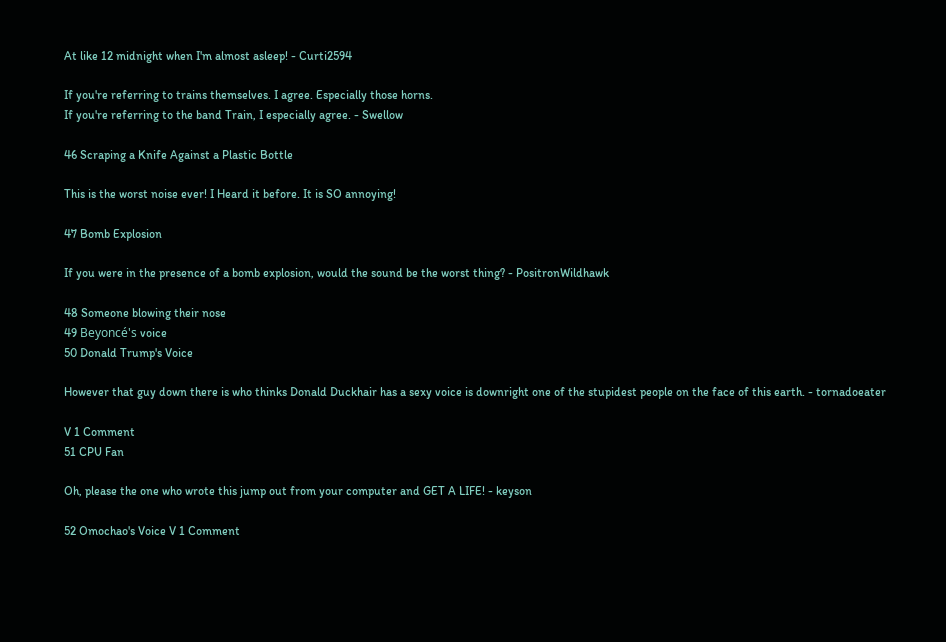At like 12 midnight when I'm almost asleep! - Curti2594

If you're referring to trains themselves. I agree. Especially those horns.
If you're referring to the band Train, I especially agree. - Swellow

46 Scraping a Knife Against a Plastic Bottle

This is the worst noise ever! I Heard it before. It is SO annoying!

47 Bomb Explosion

If you were in the presence of a bomb explosion, would the sound be the worst thing? - PositronWildhawk

48 Someone blowing their nose
49 Beyoncé's voice
50 Donald Trump's Voice

However that guy down there is who thinks Donald Duckhair has a sexy voice is downright one of the stupidest people on the face of this earth. - tornadoeater

V 1 Comment
51 CPU Fan

Oh, please the one who wrote this jump out from your computer and GET A LIFE! - keyson

52 Omochao's Voice V 1 Comment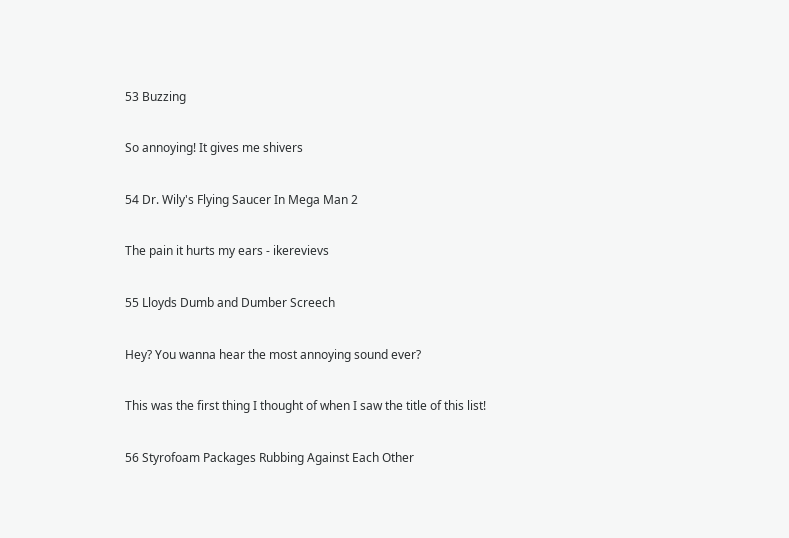53 Buzzing

So annoying! It gives me shivers

54 Dr. Wily's Flying Saucer In Mega Man 2

The pain it hurts my ears - ikerevievs

55 Lloyds Dumb and Dumber Screech

Hey? You wanna hear the most annoying sound ever?

This was the first thing I thought of when I saw the title of this list!

56 Styrofoam Packages Rubbing Against Each Other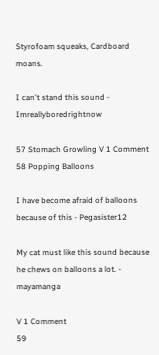Styrofoam squeaks, Cardboard moans.

I can't stand this sound - Imreallyboredrightnow

57 Stomach Growling V 1 Comment
58 Popping Balloons

I have become afraid of balloons because of this - Pegasister12

My cat must like this sound because he chews on balloons a lot. - mayamanga

V 1 Comment
59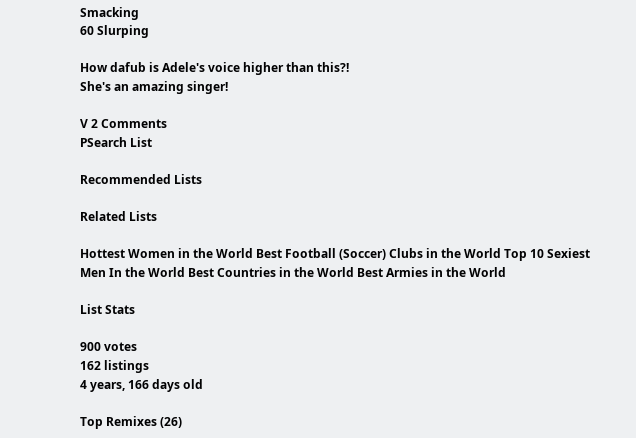Smacking
60 Slurping

How dafub is Adele's voice higher than this?!
She's an amazing singer!

V 2 Comments
PSearch List

Recommended Lists

Related Lists

Hottest Women in the World Best Football (Soccer) Clubs in the World Top 10 Sexiest Men In the World Best Countries in the World Best Armies in the World

List Stats

900 votes
162 listings
4 years, 166 days old

Top Remixes (26)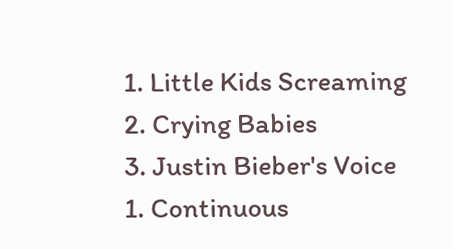1. Little Kids Screaming
2. Crying Babies
3. Justin Bieber's Voice
1. Continuous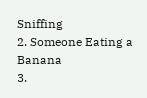Sniffing
2. Someone Eating a Banana
3.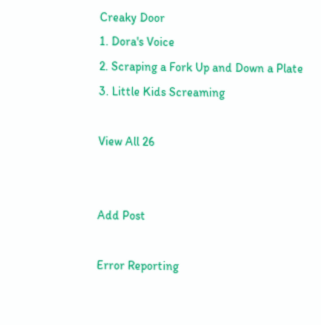Creaky Door
1. Dora's Voice
2. Scraping a Fork Up and Down a Plate
3. Little Kids Screaming

View All 26


Add Post

Error Reporting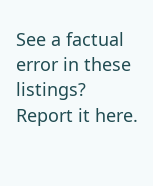See a factual error in these listings? Report it here.